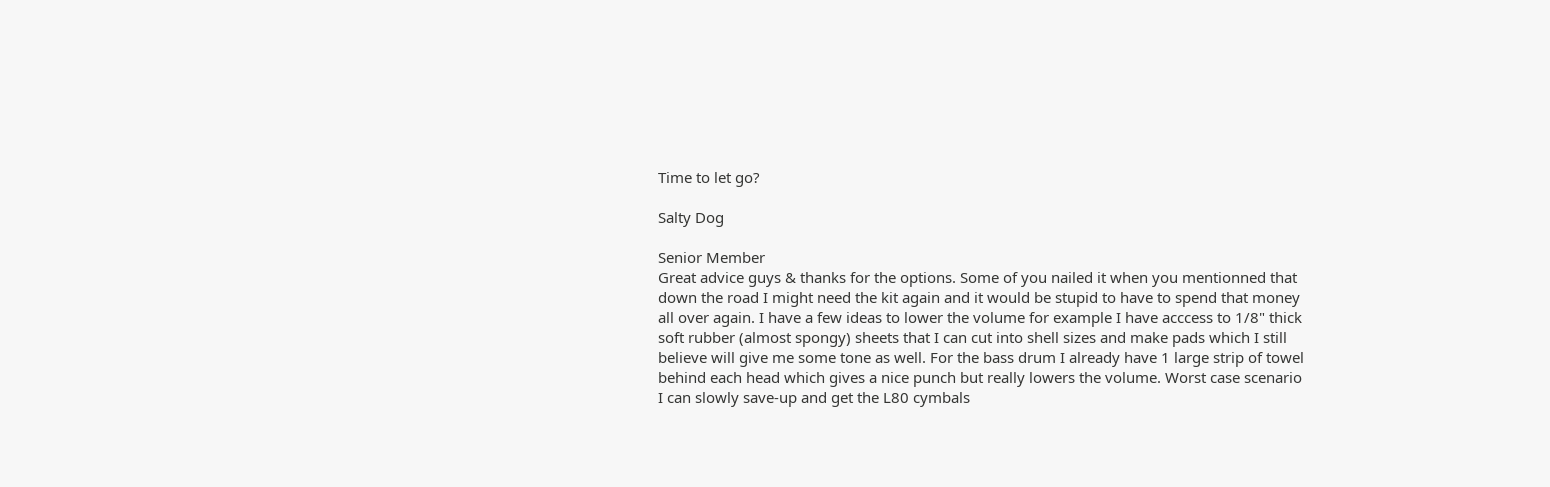Time to let go?

Salty Dog

Senior Member
Great advice guys & thanks for the options. Some of you nailed it when you mentionned that down the road I might need the kit again and it would be stupid to have to spend that money all over again. I have a few ideas to lower the volume for example I have acccess to 1/8" thick soft rubber (almost spongy) sheets that I can cut into shell sizes and make pads which I still believe will give me some tone as well. For the bass drum I already have 1 large strip of towel behind each head which gives a nice punch but really lowers the volume. Worst case scenario I can slowly save-up and get the L80 cymbals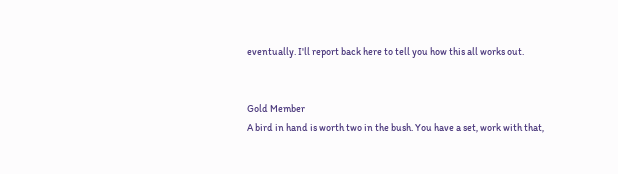eventually. I'll report back here to tell you how this all works out.


Gold Member
A bird in hand is worth two in the bush. You have a set, work with that,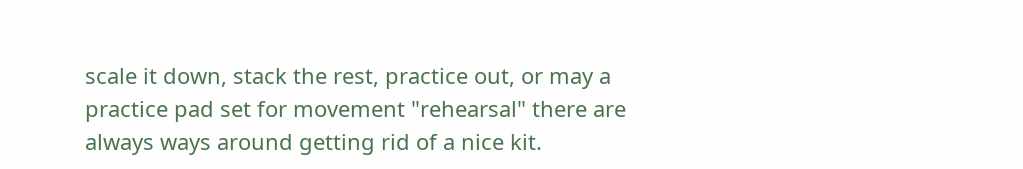scale it down, stack the rest, practice out, or may a practice pad set for movement "rehearsal" there are always ways around getting rid of a nice kit.